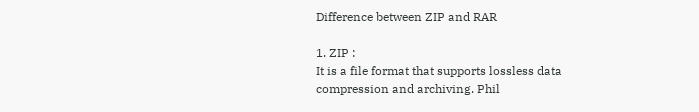Difference between ZIP and RAR

1. ZIP :
It is a file format that supports lossless data compression and archiving. Phil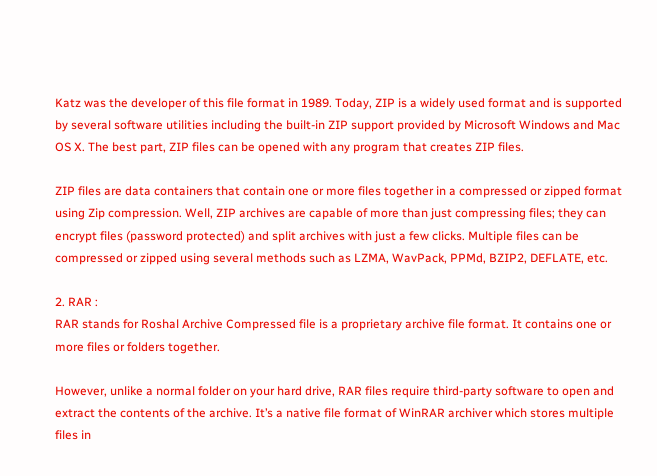Katz was the developer of this file format in 1989. Today, ZIP is a widely used format and is supported by several software utilities including the built-in ZIP support provided by Microsoft Windows and Mac OS X. The best part, ZIP files can be opened with any program that creates ZIP files.

ZIP files are data containers that contain one or more files together in a compressed or zipped format using Zip compression. Well, ZIP archives are capable of more than just compressing files; they can encrypt files (password protected) and split archives with just a few clicks. Multiple files can be compressed or zipped using several methods such as LZMA, WavPack, PPMd, BZIP2, DEFLATE, etc.

2. RAR :
RAR stands for Roshal Archive Compressed file is a proprietary archive file format. It contains one or more files or folders together.

However, unlike a normal folder on your hard drive, RAR files require third-party software to open and extract the contents of the archive. It’s a native file format of WinRAR archiver which stores multiple files in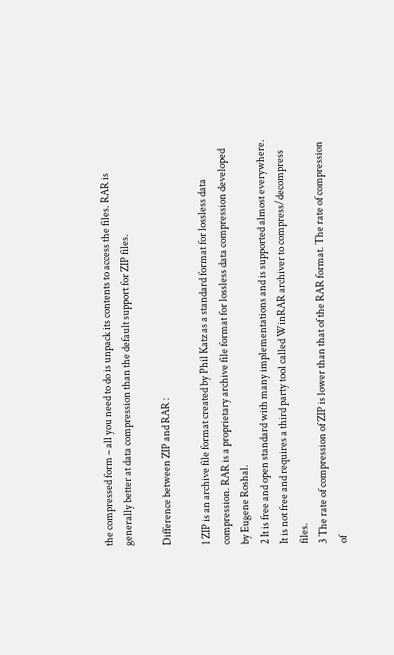the compressed form – all you need to do is unpack its contents to access the files. RAR is generally better at data compression than the default support for ZIP files.

Difference between ZIP and RAR :

1 ZIP is an archive file format created by Phil Katz as a standard format for lossless data compression. RAR is a proprietary archive file format for lossless data compression developed by Eugene Roshal.
2 It is free and open standard with many implementations and is supported almost everywhere. It is not free and requires a third party tool called WinRAR archiver to compress/decompress files.
3 The rate of compression of ZIP is lower than that of the RAR format. The rate of compression of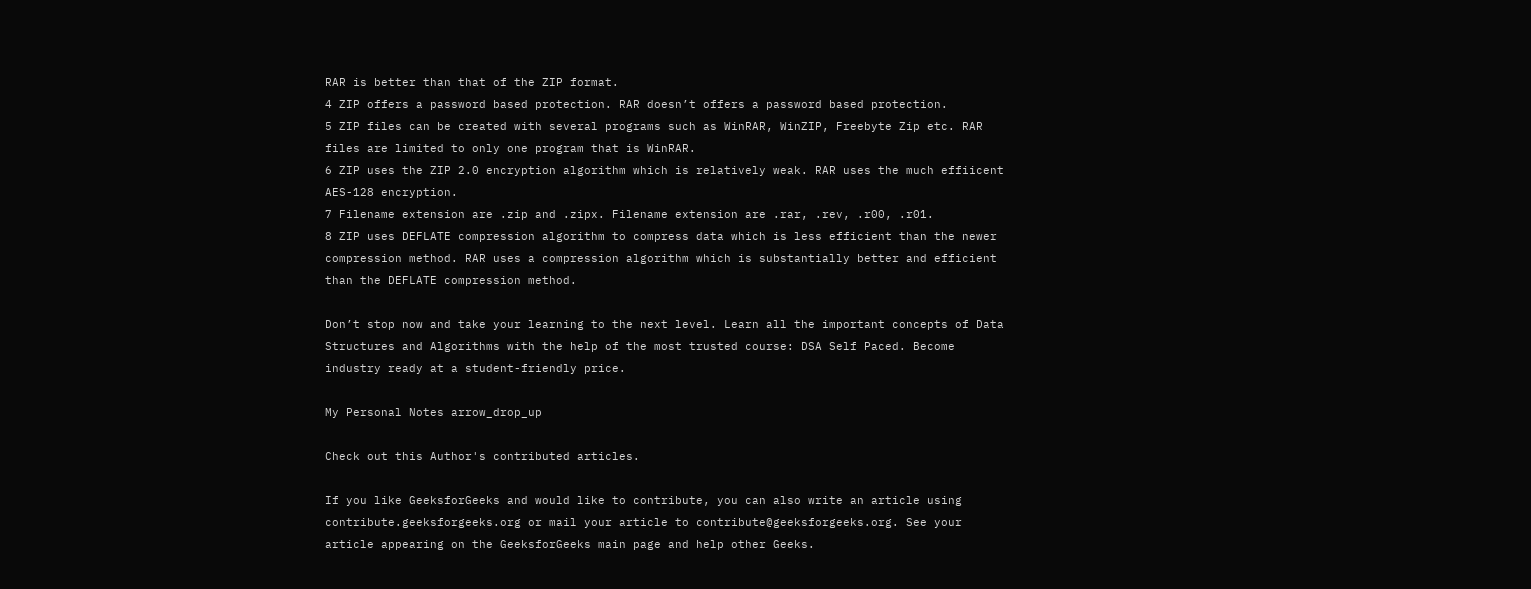RAR is better than that of the ZIP format.
4 ZIP offers a password based protection. RAR doesn’t offers a password based protection.
5 ZIP files can be created with several programs such as WinRAR, WinZIP, Freebyte Zip etc. RAR files are limited to only one program that is WinRAR.
6 ZIP uses the ZIP 2.0 encryption algorithm which is relatively weak. RAR uses the much effiicent AES-128 encryption.
7 Filename extension are .zip and .zipx. Filename extension are .rar, .rev, .r00, .r01.
8 ZIP uses DEFLATE compression algorithm to compress data which is less efficient than the newer compression method. RAR uses a compression algorithm which is substantially better and efficient than the DEFLATE compression method.

Don’t stop now and take your learning to the next level. Learn all the important concepts of Data Structures and Algorithms with the help of the most trusted course: DSA Self Paced. Become industry ready at a student-friendly price.

My Personal Notes arrow_drop_up

Check out this Author's contributed articles.

If you like GeeksforGeeks and would like to contribute, you can also write an article using contribute.geeksforgeeks.org or mail your article to contribute@geeksforgeeks.org. See your article appearing on the GeeksforGeeks main page and help other Geeks.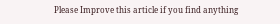Please Improve this article if you find anything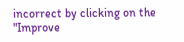incorrect by clicking on the "Improve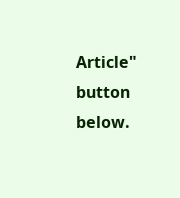Article" button below.